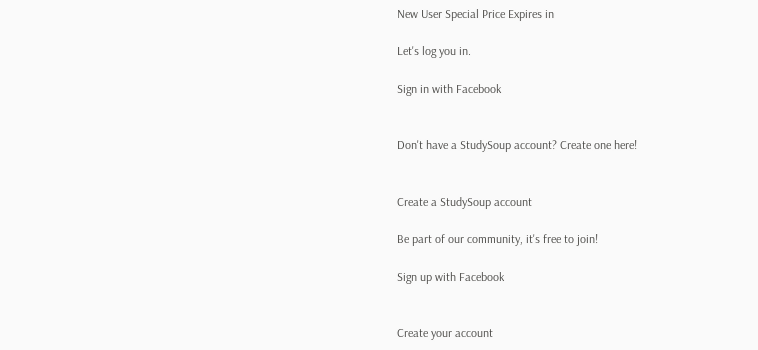New User Special Price Expires in

Let's log you in.

Sign in with Facebook


Don't have a StudySoup account? Create one here!


Create a StudySoup account

Be part of our community, it's free to join!

Sign up with Facebook


Create your account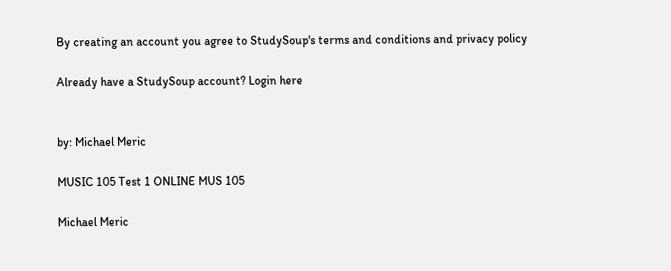By creating an account you agree to StudySoup's terms and conditions and privacy policy

Already have a StudySoup account? Login here


by: Michael Meric

MUSIC 105 Test 1 ONLINE MUS 105

Michael Meric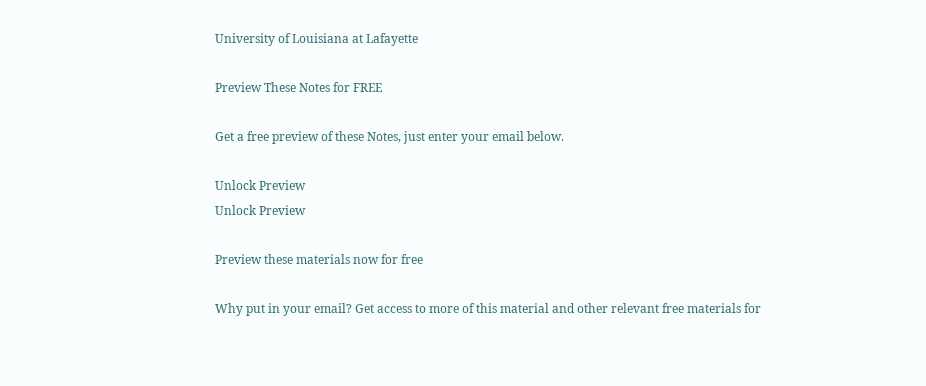University of Louisiana at Lafayette

Preview These Notes for FREE

Get a free preview of these Notes, just enter your email below.

Unlock Preview
Unlock Preview

Preview these materials now for free

Why put in your email? Get access to more of this material and other relevant free materials for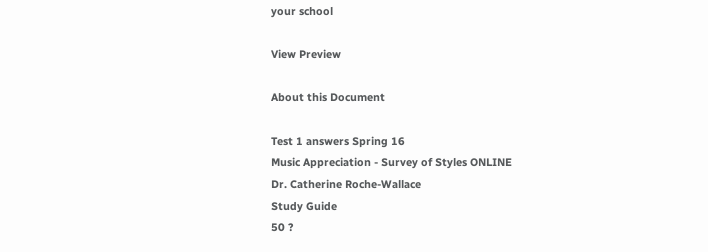your school

View Preview

About this Document

Test 1 answers Spring 16
Music Appreciation - Survey of Styles ONLINE
Dr. Catherine Roche-Wallace
Study Guide
50 ?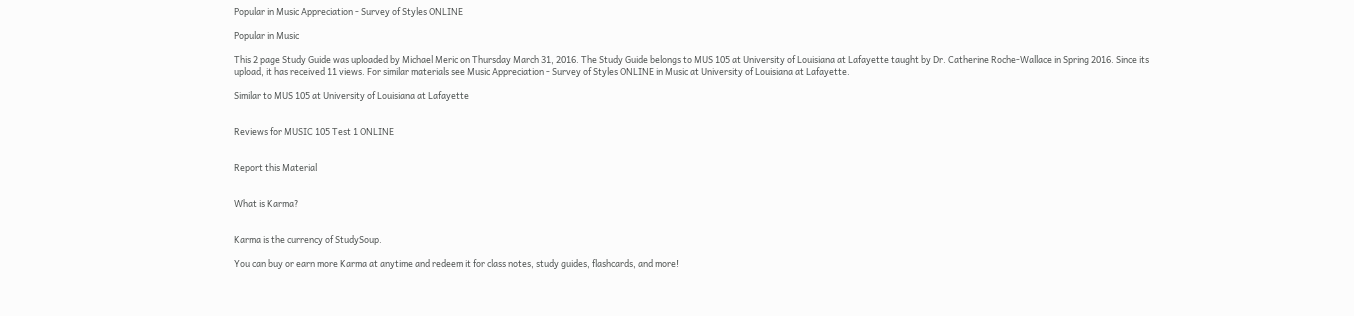Popular in Music Appreciation - Survey of Styles ONLINE

Popular in Music

This 2 page Study Guide was uploaded by Michael Meric on Thursday March 31, 2016. The Study Guide belongs to MUS 105 at University of Louisiana at Lafayette taught by Dr. Catherine Roche-Wallace in Spring 2016. Since its upload, it has received 11 views. For similar materials see Music Appreciation - Survey of Styles ONLINE in Music at University of Louisiana at Lafayette.

Similar to MUS 105 at University of Louisiana at Lafayette


Reviews for MUSIC 105 Test 1 ONLINE


Report this Material


What is Karma?


Karma is the currency of StudySoup.

You can buy or earn more Karma at anytime and redeem it for class notes, study guides, flashcards, and more!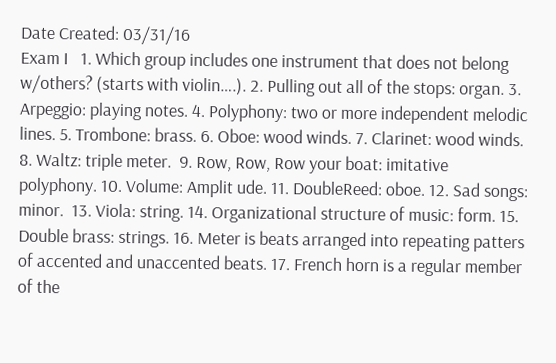Date Created: 03/31/16
Exam I   1. Which group includes one instrument that does not belong w/others? (starts with violin….). 2. Pulling out all of the stops: organ. 3. Arpeggio: playing notes. 4. Polyphony: two or more independent melodic lines. 5. Trombone: brass. 6. Oboe: wood winds. 7. Clarinet: wood winds.  8. Waltz: triple meter.  9. Row, Row, Row your boat: imitative polyphony. 10. Volume: Amplit ude. 11. DoubleReed: oboe. 12. Sad songs: minor.  13. Viola: string. 14. Organizational structure of music: form. 15. Double brass: strings. 16. Meter is beats arranged into repeating patters of accented and unaccented beats. 17. French horn is a regular member of the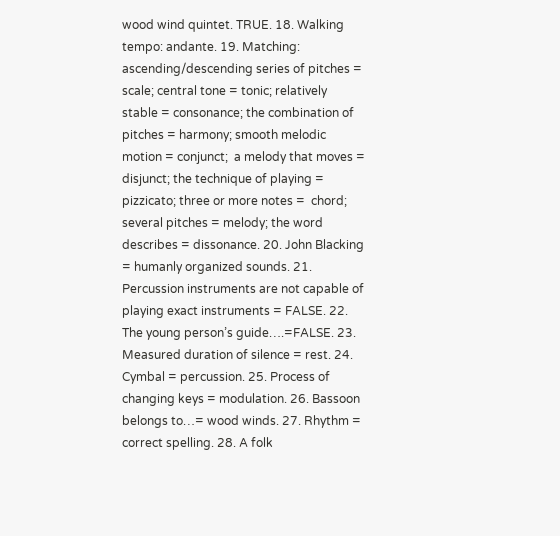wood wind quintet. TRUE. 18. Walking tempo: andante. 19. Matching: ascending/descending series of pitches = scale; central tone = tonic; relatively  stable = consonance; the combination of pitches = harmony; smooth melodic motion = conjunct;  a melody that moves = disjunct; the technique of playing = pizzicato; three or more notes =  chord; several pitches = melody; the word describes = dissonance. 20. John Blacking = humanly organized sounds. 21. Percussion instruments are not capable of playing exact instruments = FALSE. 22. The young person’s guide….=FALSE. 23. Measured duration of silence = rest. 24. Cymbal = percussion. 25. Process of changing keys = modulation. 26. Bassoon belongs to…= wood winds. 27. Rhythm = correct spelling. 28. A folk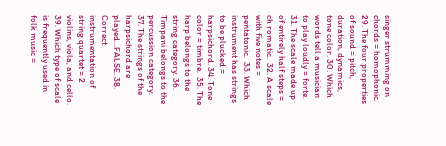singer strumming on chords = homophonic.  29. The four properties of sound = pitch, duration, dynamics, tone color. 30. Which words tell a musician to play loudly = forte.  31. The scale made up of entirely half steps = ch romatic.  32. A scale with five notes = pentatonic.  33. Which instrument has strings to be plucked = harpsichord. 34. Tone color = timbre.  35. The harp belongs to the string category. 36. Timpani belongs to the percussion category. 37. The strings of the harpsichord are played…FALSE. 38. Correct instrumentation of string quartet = 2 violins, viola, and cello. 39. Which type of scale is frequently used in folk music =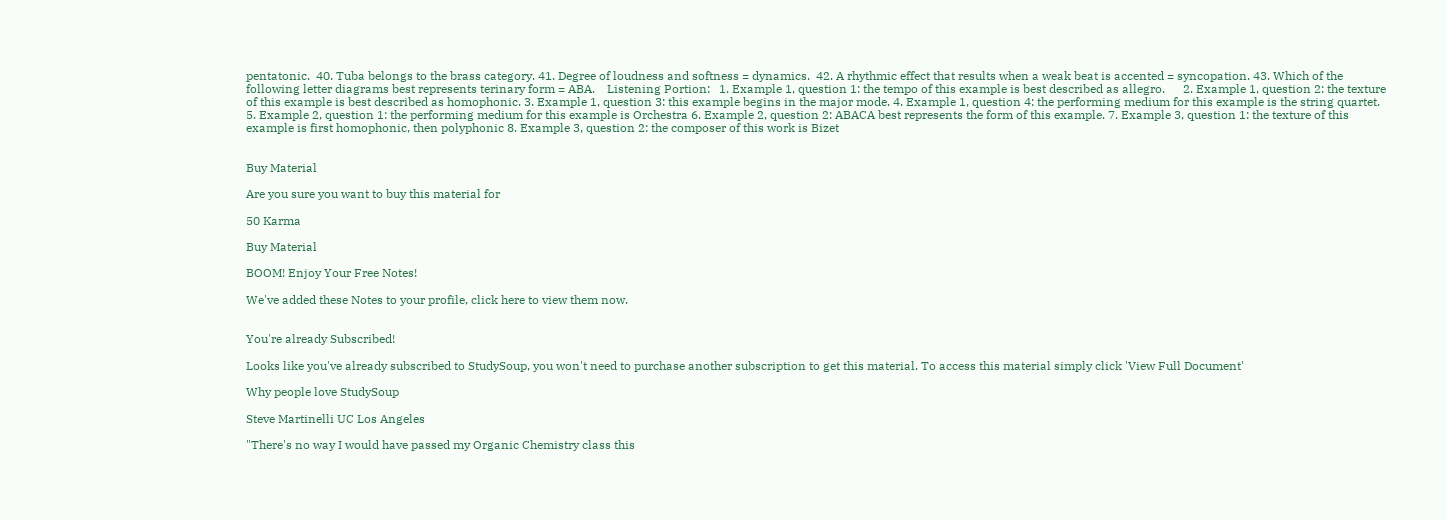pentatonic.  40. Tuba belongs to the brass category. 41. Degree of loudness and softness = dynamics.  42. A rhythmic effect that results when a weak beat is accented = syncopation. 43. Which of the following letter diagrams best represents terinary form = ABA.    Listening Portion:   1. Example 1, question 1: the tempo of this example is best described as allegro.      2. Example 1, question 2: the texture of this example is best described as homophonic. 3. Example 1, question 3: this example begins in the major mode. 4. Example 1, question 4: the performing medium for this example is the string quartet. 5. Example 2, question 1: the performing medium for this example is Orchestra 6. Example 2, question 2: ABACA best represents the form of this example. 7. Example 3, question 1: the texture of this example is first homophonic, then polyphonic 8. Example 3, question 2: the composer of this work is Bizet


Buy Material

Are you sure you want to buy this material for

50 Karma

Buy Material

BOOM! Enjoy Your Free Notes!

We've added these Notes to your profile, click here to view them now.


You're already Subscribed!

Looks like you've already subscribed to StudySoup, you won't need to purchase another subscription to get this material. To access this material simply click 'View Full Document'

Why people love StudySoup

Steve Martinelli UC Los Angeles

"There's no way I would have passed my Organic Chemistry class this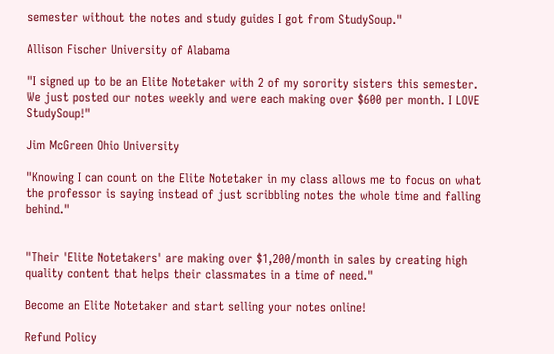semester without the notes and study guides I got from StudySoup."

Allison Fischer University of Alabama

"I signed up to be an Elite Notetaker with 2 of my sorority sisters this semester. We just posted our notes weekly and were each making over $600 per month. I LOVE StudySoup!"

Jim McGreen Ohio University

"Knowing I can count on the Elite Notetaker in my class allows me to focus on what the professor is saying instead of just scribbling notes the whole time and falling behind."


"Their 'Elite Notetakers' are making over $1,200/month in sales by creating high quality content that helps their classmates in a time of need."

Become an Elite Notetaker and start selling your notes online!

Refund Policy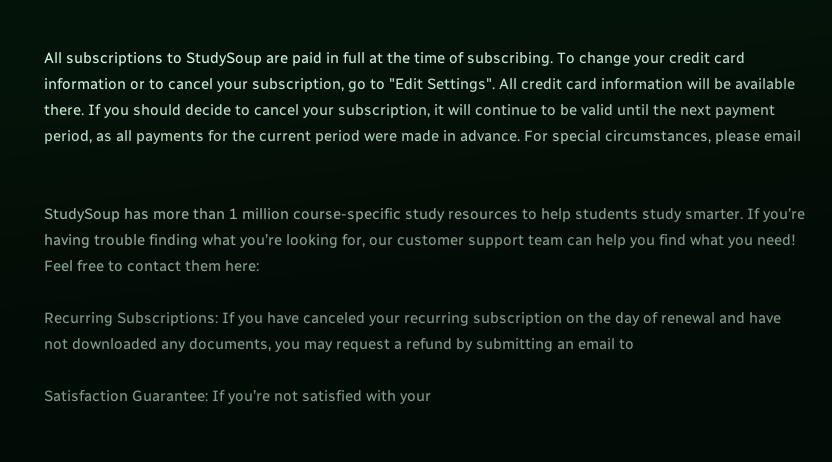All subscriptions to StudySoup are paid in full at the time of subscribing. To change your credit card information or to cancel your subscription, go to "Edit Settings". All credit card information will be available there. If you should decide to cancel your subscription, it will continue to be valid until the next payment period, as all payments for the current period were made in advance. For special circumstances, please email


StudySoup has more than 1 million course-specific study resources to help students study smarter. If you’re having trouble finding what you’re looking for, our customer support team can help you find what you need! Feel free to contact them here:

Recurring Subscriptions: If you have canceled your recurring subscription on the day of renewal and have not downloaded any documents, you may request a refund by submitting an email to

Satisfaction Guarantee: If you’re not satisfied with your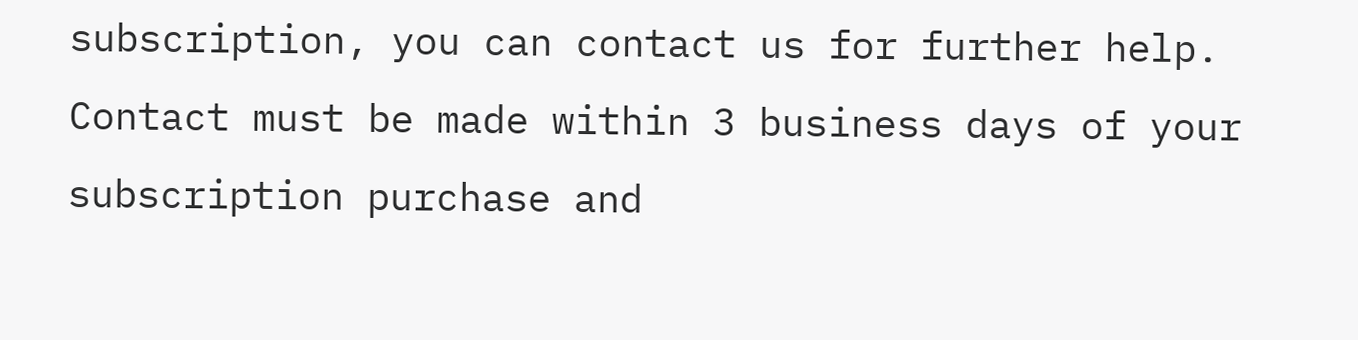subscription, you can contact us for further help. Contact must be made within 3 business days of your subscription purchase and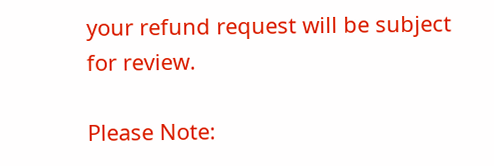your refund request will be subject for review.

Please Note: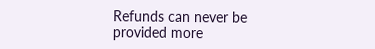Refunds can never be provided more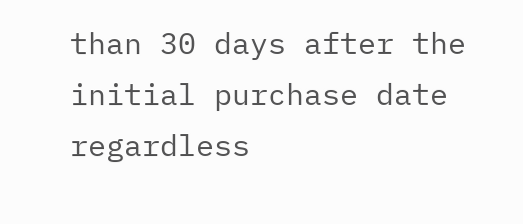than 30 days after the initial purchase date regardless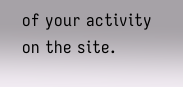of your activity on the site.